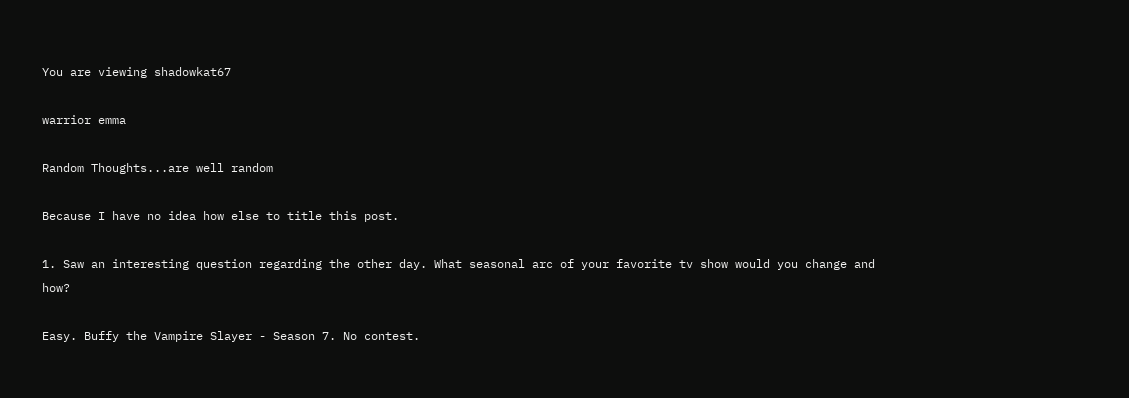You are viewing shadowkat67

warrior emma

Random Thoughts...are well random

Because I have no idea how else to title this post.

1. Saw an interesting question regarding the other day. What seasonal arc of your favorite tv show would you change and how?

Easy. Buffy the Vampire Slayer - Season 7. No contest.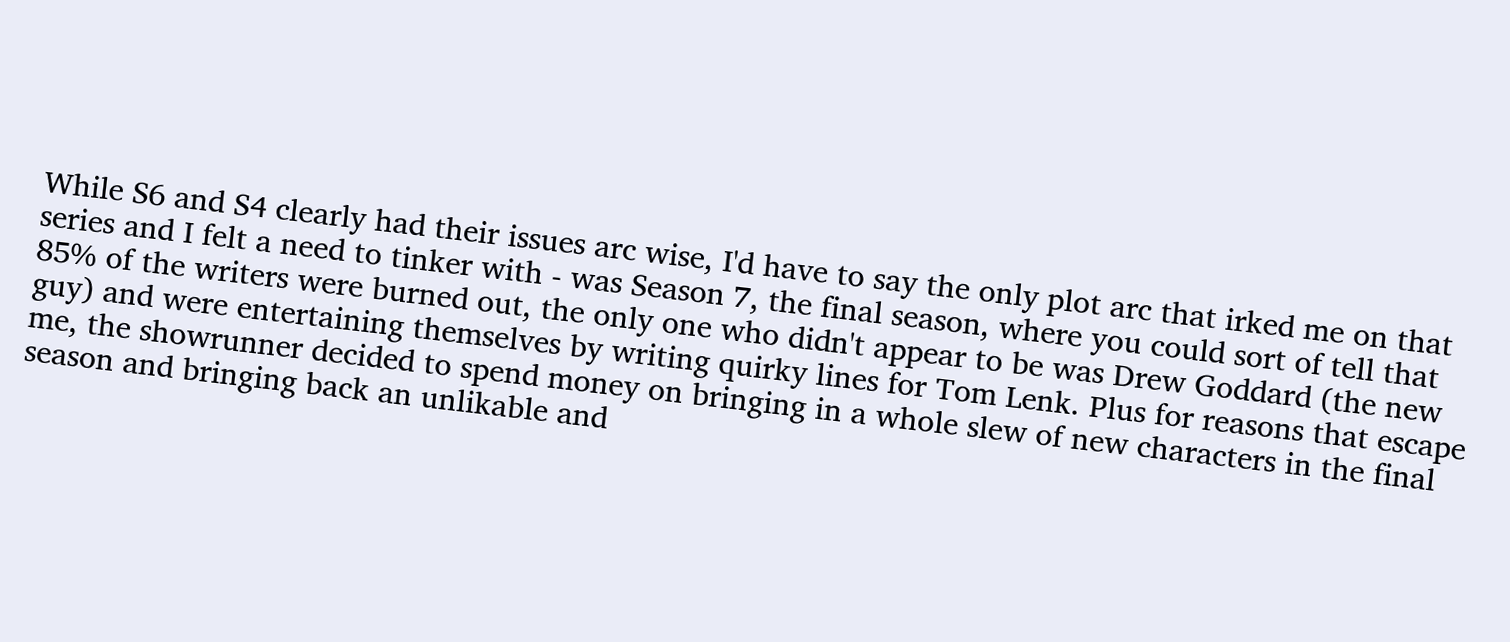While S6 and S4 clearly had their issues arc wise, I'd have to say the only plot arc that irked me on that series and I felt a need to tinker with - was Season 7, the final season, where you could sort of tell that 85% of the writers were burned out, the only one who didn't appear to be was Drew Goddard (the new guy) and were entertaining themselves by writing quirky lines for Tom Lenk. Plus for reasons that escape me, the showrunner decided to spend money on bringing in a whole slew of new characters in the final season and bringing back an unlikable and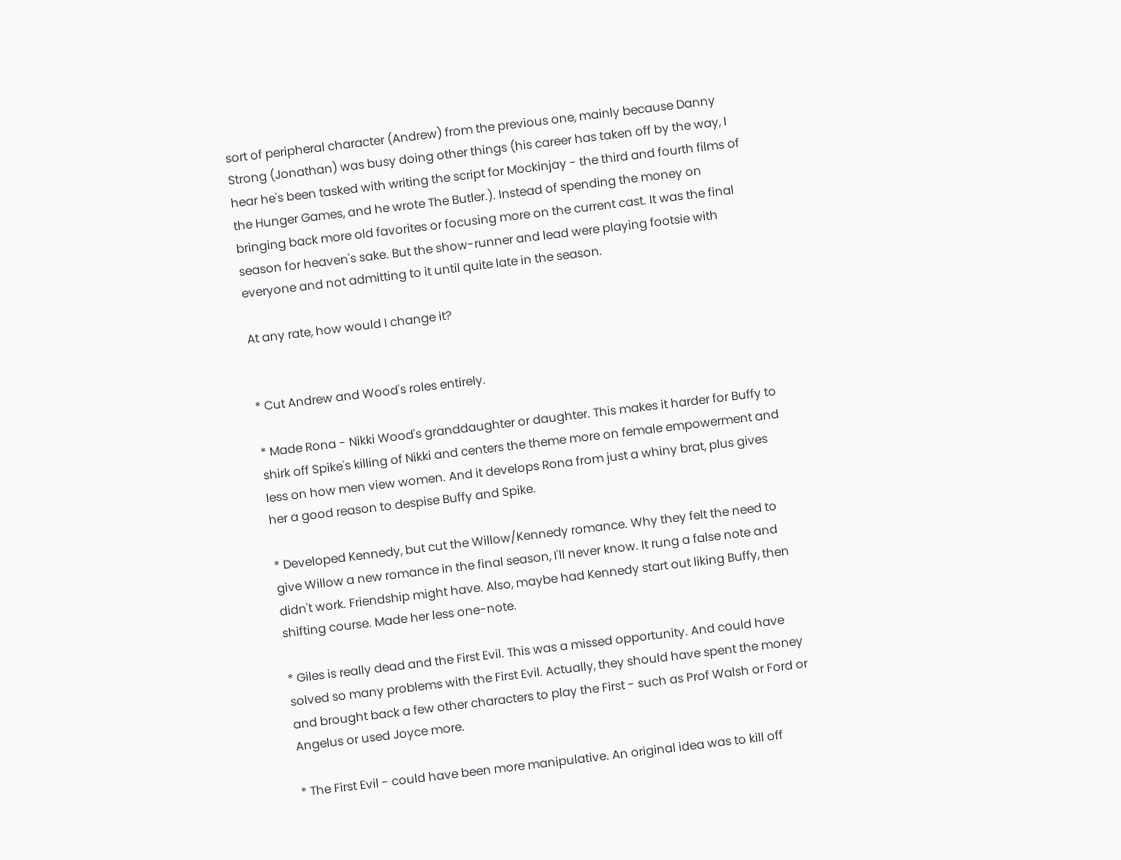sort of peripheral character (Andrew) from the previous one, mainly because Danny Strong (Jonathan) was busy doing other things (his career has taken off by the way, I hear he's been tasked with writing the script for Mockinjay - the third and fourth films of the Hunger Games, and he wrote The Butler.). Instead of spending the money on bringing back more old favorites or focusing more on the current cast. It was the final season for heaven's sake. But the show-runner and lead were playing footsie with everyone and not admitting to it until quite late in the season.

At any rate, how would I change it?


* Cut Andrew and Wood's roles entirely.

* Made Rona - Nikki Wood's granddaughter or daughter. This makes it harder for Buffy to shirk off Spike's killing of Nikki and centers the theme more on female empowerment and less on how men view women. And it develops Rona from just a whiny brat, plus gives her a good reason to despise Buffy and Spike.

* Developed Kennedy, but cut the Willow/Kennedy romance. Why they felt the need to give Willow a new romance in the final season, I'll never know. It rung a false note and didn't work. Friendship might have. Also, maybe had Kennedy start out liking Buffy, then shifting course. Made her less one-note.

* Giles is really dead and the First Evil. This was a missed opportunity. And could have solved so many problems with the First Evil. Actually, they should have spent the money and brought back a few other characters to play the First - such as Prof Walsh or Ford or Angelus or used Joyce more.

* The First Evil - could have been more manipulative. An original idea was to kill off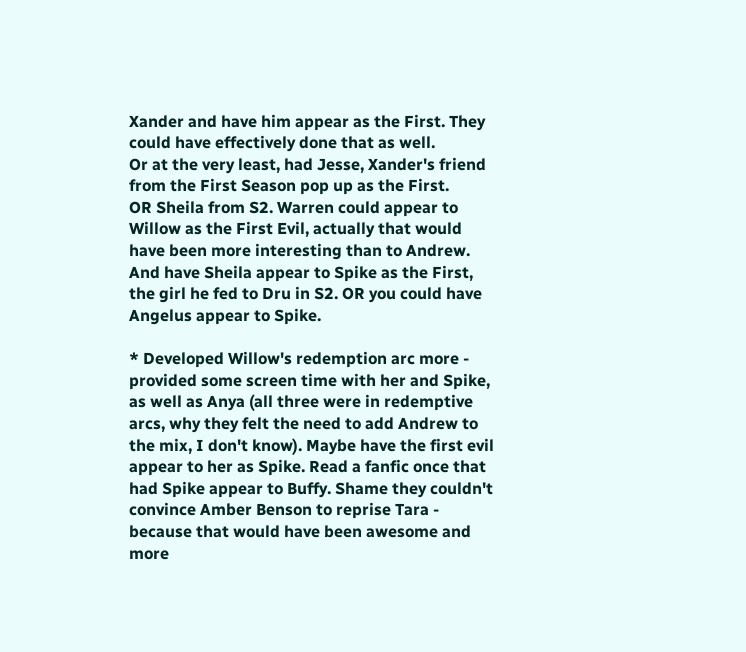Xander and have him appear as the First. They could have effectively done that as well.
Or at the very least, had Jesse, Xander's friend from the First Season pop up as the First.
OR Sheila from S2. Warren could appear to Willow as the First Evil, actually that would have been more interesting than to Andrew. And have Sheila appear to Spike as the First, the girl he fed to Dru in S2. OR you could have Angelus appear to Spike.

* Developed Willow's redemption arc more - provided some screen time with her and Spike, as well as Anya (all three were in redemptive arcs, why they felt the need to add Andrew to the mix, I don't know). Maybe have the first evil appear to her as Spike. Read a fanfic once that had Spike appear to Buffy. Shame they couldn't convince Amber Benson to reprise Tara - because that would have been awesome and more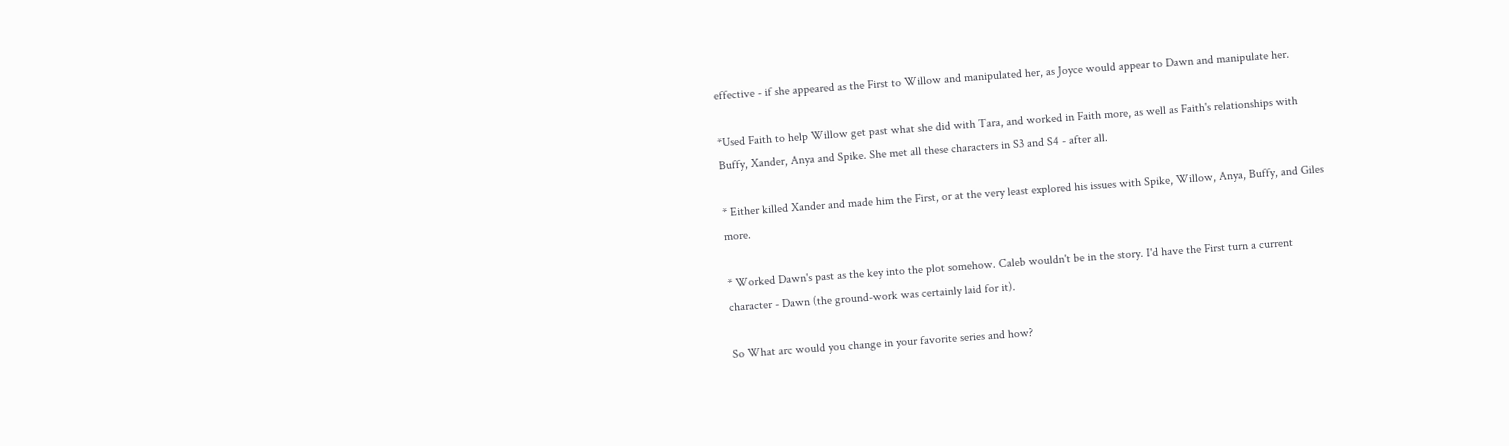effective - if she appeared as the First to Willow and manipulated her, as Joyce would appear to Dawn and manipulate her.

*Used Faith to help Willow get past what she did with Tara, and worked in Faith more, as well as Faith's relationships with Buffy, Xander, Anya and Spike. She met all these characters in S3 and S4 - after all.

* Either killed Xander and made him the First, or at the very least explored his issues with Spike, Willow, Anya, Buffy, and Giles more.

* Worked Dawn's past as the key into the plot somehow. Caleb wouldn't be in the story. I'd have the First turn a current character - Dawn (the ground-work was certainly laid for it).

So What arc would you change in your favorite series and how?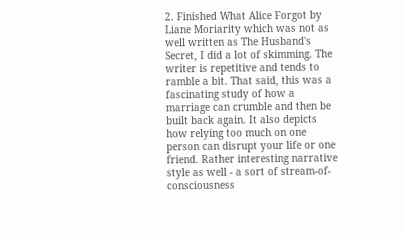2. Finished What Alice Forgot by Liane Moriarity which was not as well written as The Husband's Secret, I did a lot of skimming. The writer is repetitive and tends to ramble a bit. That said, this was a fascinating study of how a marriage can crumble and then be built back again. It also depicts how relying too much on one person can disrupt your life or one friend. Rather interesting narrative style as well - a sort of stream-of-consciousness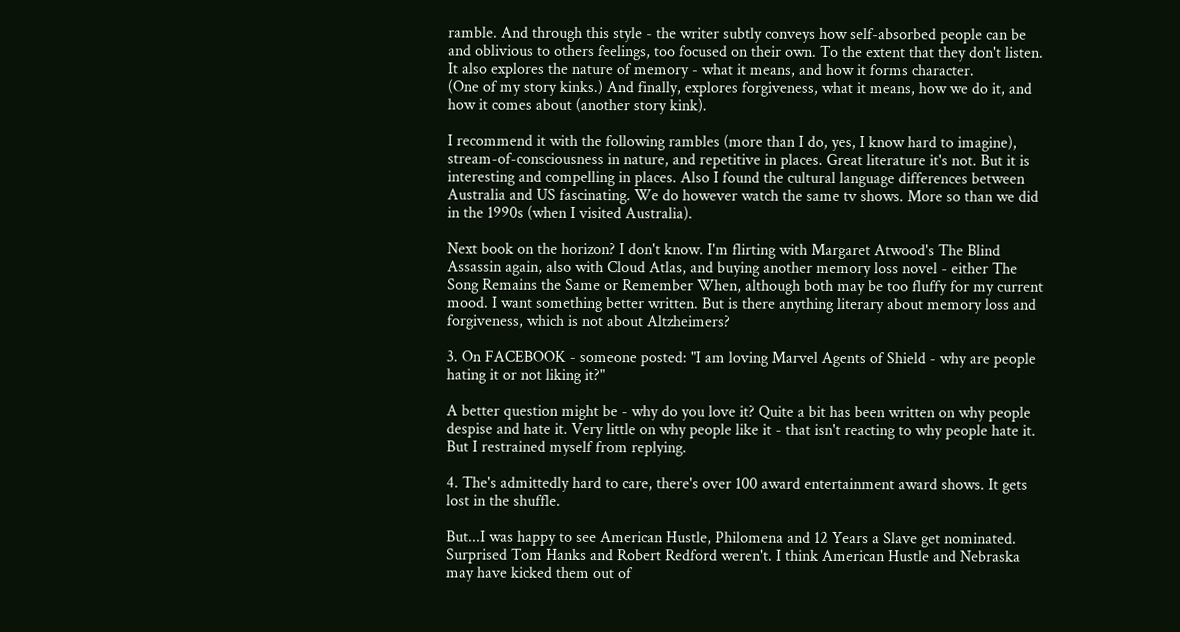ramble. And through this style - the writer subtly conveys how self-absorbed people can be and oblivious to others feelings, too focused on their own. To the extent that they don't listen. It also explores the nature of memory - what it means, and how it forms character.
(One of my story kinks.) And finally, explores forgiveness, what it means, how we do it, and how it comes about (another story kink).

I recommend it with the following rambles (more than I do, yes, I know hard to imagine), stream-of-consciousness in nature, and repetitive in places. Great literature it's not. But it is interesting and compelling in places. Also I found the cultural language differences between Australia and US fascinating. We do however watch the same tv shows. More so than we did in the 1990s (when I visited Australia).

Next book on the horizon? I don't know. I'm flirting with Margaret Atwood's The Blind Assassin again, also with Cloud Atlas, and buying another memory loss novel - either The Song Remains the Same or Remember When, although both may be too fluffy for my current mood. I want something better written. But is there anything literary about memory loss and forgiveness, which is not about Altzheimers?

3. On FACEBOOK - someone posted: "I am loving Marvel Agents of Shield - why are people hating it or not liking it?"

A better question might be - why do you love it? Quite a bit has been written on why people despise and hate it. Very little on why people like it - that isn't reacting to why people hate it. But I restrained myself from replying.

4. The's admittedly hard to care, there's over 100 award entertainment award shows. It gets lost in the shuffle.

But...I was happy to see American Hustle, Philomena and 12 Years a Slave get nominated. Surprised Tom Hanks and Robert Redford weren't. I think American Hustle and Nebraska may have kicked them out of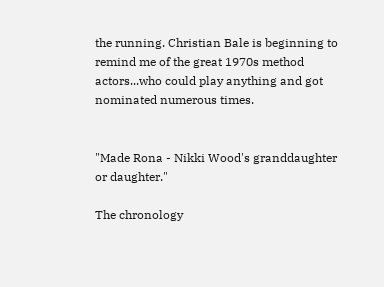the running. Christian Bale is beginning to remind me of the great 1970s method actors...who could play anything and got nominated numerous times.


"Made Rona - Nikki Wood's granddaughter or daughter."

The chronology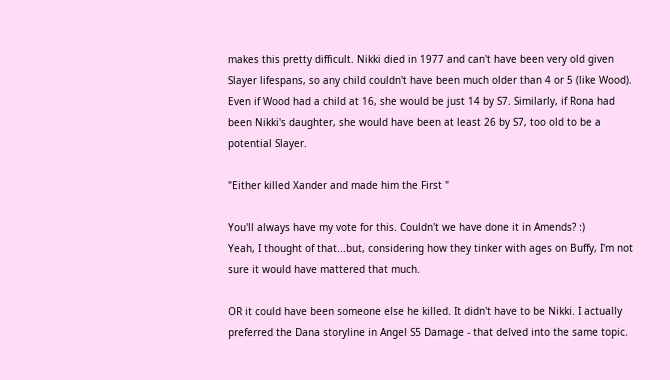makes this pretty difficult. Nikki died in 1977 and can't have been very old given Slayer lifespans, so any child couldn't have been much older than 4 or 5 (like Wood). Even if Wood had a child at 16, she would be just 14 by S7. Similarly, if Rona had been Nikki's daughter, she would have been at least 26 by S7, too old to be a potential Slayer.

"Either killed Xander and made him the First "

You'll always have my vote for this. Couldn't we have done it in Amends? :)
Yeah, I thought of that...but, considering how they tinker with ages on Buffy, I'm not sure it would have mattered that much.

OR it could have been someone else he killed. It didn't have to be Nikki. I actually preferred the Dana storyline in Angel S5 Damage - that delved into the same topic.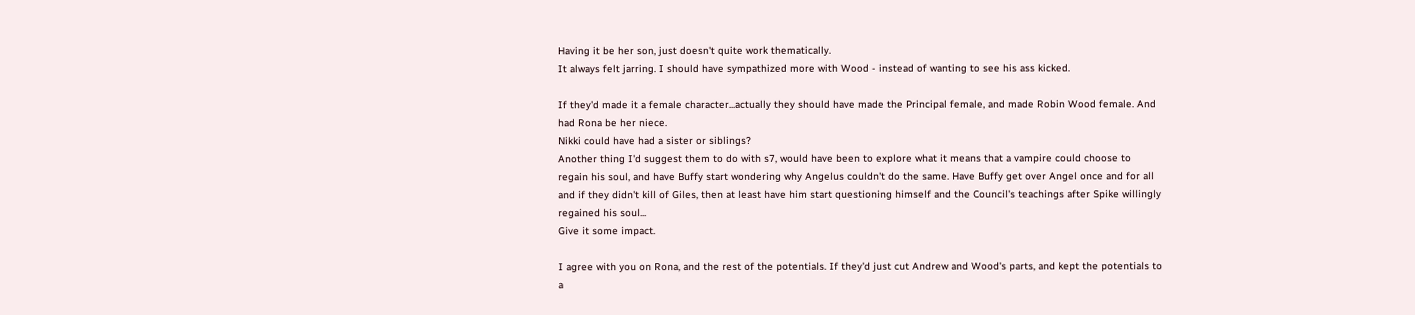Having it be her son, just doesn't quite work thematically.
It always felt jarring. I should have sympathized more with Wood - instead of wanting to see his ass kicked.

If they'd made it a female character...actually they should have made the Principal female, and made Robin Wood female. And had Rona be her niece.
Nikki could have had a sister or siblings?
Another thing I'd suggest them to do with s7, would have been to explore what it means that a vampire could choose to regain his soul, and have Buffy start wondering why Angelus couldn't do the same. Have Buffy get over Angel once and for all and if they didn't kill of Giles, then at least have him start questioning himself and the Council's teachings after Spike willingly regained his soul...
Give it some impact.

I agree with you on Rona, and the rest of the potentials. If they'd just cut Andrew and Wood's parts, and kept the potentials to a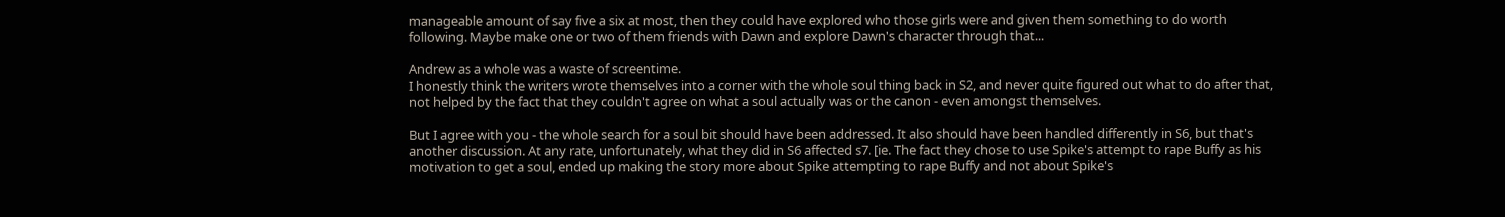manageable amount of say five a six at most, then they could have explored who those girls were and given them something to do worth following. Maybe make one or two of them friends with Dawn and explore Dawn's character through that...

Andrew as a whole was a waste of screentime.
I honestly think the writers wrote themselves into a corner with the whole soul thing back in S2, and never quite figured out what to do after that, not helped by the fact that they couldn't agree on what a soul actually was or the canon - even amongst themselves.

But I agree with you - the whole search for a soul bit should have been addressed. It also should have been handled differently in S6, but that's another discussion. At any rate, unfortunately, what they did in S6 affected s7. [ie. The fact they chose to use Spike's attempt to rape Buffy as his motivation to get a soul, ended up making the story more about Spike attempting to rape Buffy and not about Spike's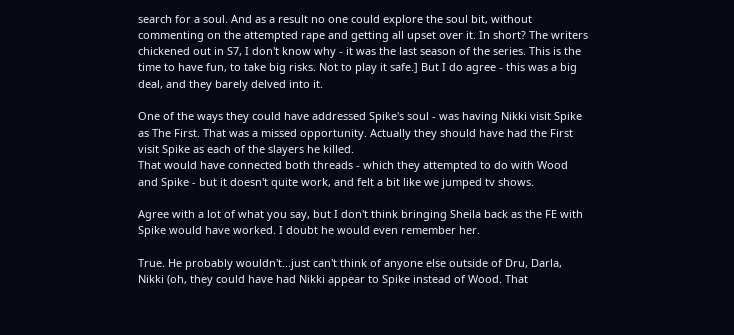search for a soul. And as a result no one could explore the soul bit, without commenting on the attempted rape and getting all upset over it. In short? The writers chickened out in S7, I don't know why - it was the last season of the series. This is the time to have fun, to take big risks. Not to play it safe.] But I do agree - this was a big deal, and they barely delved into it.

One of the ways they could have addressed Spike's soul - was having Nikki visit Spike as The First. That was a missed opportunity. Actually they should have had the First visit Spike as each of the slayers he killed.
That would have connected both threads - which they attempted to do with Wood and Spike - but it doesn't quite work, and felt a bit like we jumped tv shows.

Agree with a lot of what you say, but I don't think bringing Sheila back as the FE with Spike would have worked. I doubt he would even remember her.

True. He probably wouldn't...just can't think of anyone else outside of Dru, Darla, Nikki (oh, they could have had Nikki appear to Spike instead of Wood. That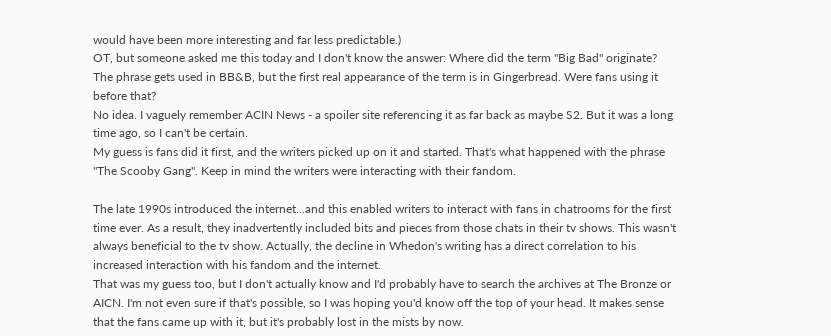would have been more interesting and far less predictable.)
OT, but someone asked me this today and I don't know the answer: Where did the term "Big Bad" originate? The phrase gets used in BB&B, but the first real appearance of the term is in Gingerbread. Were fans using it before that?
No idea. I vaguely remember ACIN News - a spoiler site referencing it as far back as maybe S2. But it was a long time ago, so I can't be certain.
My guess is fans did it first, and the writers picked up on it and started. That's what happened with the phrase "The Scooby Gang". Keep in mind the writers were interacting with their fandom.

The late 1990s introduced the internet...and this enabled writers to interact with fans in chatrooms for the first time ever. As a result, they inadvertently included bits and pieces from those chats in their tv shows. This wasn't always beneficial to the tv show. Actually, the decline in Whedon's writing has a direct correlation to his increased interaction with his fandom and the internet.
That was my guess too, but I don't actually know and I'd probably have to search the archives at The Bronze or AICN. I'm not even sure if that's possible, so I was hoping you'd know off the top of your head. It makes sense that the fans came up with it, but it's probably lost in the mists by now.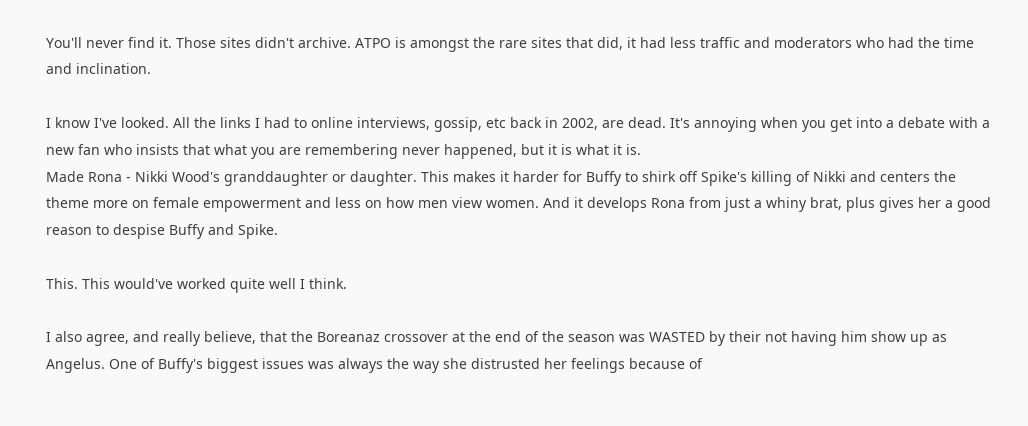You'll never find it. Those sites didn't archive. ATPO is amongst the rare sites that did, it had less traffic and moderators who had the time and inclination.

I know I've looked. All the links I had to online interviews, gossip, etc back in 2002, are dead. It's annoying when you get into a debate with a new fan who insists that what you are remembering never happened, but it is what it is.
Made Rona - Nikki Wood's granddaughter or daughter. This makes it harder for Buffy to shirk off Spike's killing of Nikki and centers the theme more on female empowerment and less on how men view women. And it develops Rona from just a whiny brat, plus gives her a good reason to despise Buffy and Spike.

This. This would've worked quite well I think.

I also agree, and really believe, that the Boreanaz crossover at the end of the season was WASTED by their not having him show up as Angelus. One of Buffy's biggest issues was always the way she distrusted her feelings because of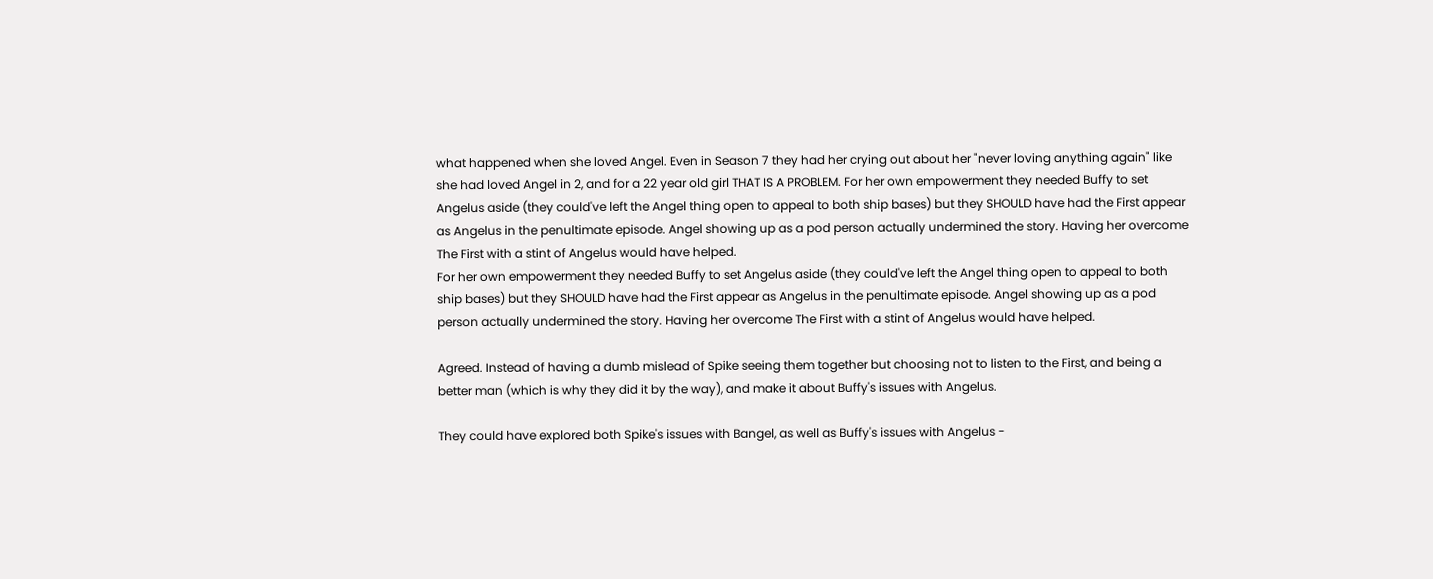what happened when she loved Angel. Even in Season 7 they had her crying out about her "never loving anything again" like she had loved Angel in 2, and for a 22 year old girl THAT IS A PROBLEM. For her own empowerment they needed Buffy to set Angelus aside (they could've left the Angel thing open to appeal to both ship bases) but they SHOULD have had the First appear as Angelus in the penultimate episode. Angel showing up as a pod person actually undermined the story. Having her overcome The First with a stint of Angelus would have helped.
For her own empowerment they needed Buffy to set Angelus aside (they could've left the Angel thing open to appeal to both ship bases) but they SHOULD have had the First appear as Angelus in the penultimate episode. Angel showing up as a pod person actually undermined the story. Having her overcome The First with a stint of Angelus would have helped.

Agreed. Instead of having a dumb mislead of Spike seeing them together but choosing not to listen to the First, and being a better man (which is why they did it by the way), and make it about Buffy's issues with Angelus.

They could have explored both Spike's issues with Bangel, as well as Buffy's issues with Angelus -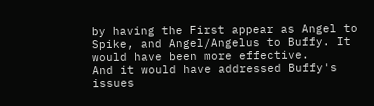by having the First appear as Angel to Spike, and Angel/Angelus to Buffy. It would have been more effective.
And it would have addressed Buffy's issues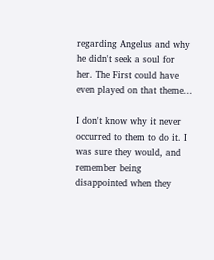regarding Angelus and why he didn't seek a soul for her. The First could have even played on that theme...

I don't know why it never occurred to them to do it. I was sure they would, and remember being disappointed when they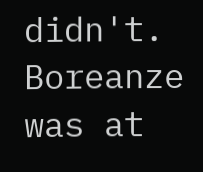didn't. Boreanze was at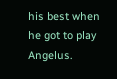his best when he got to play Angelus.